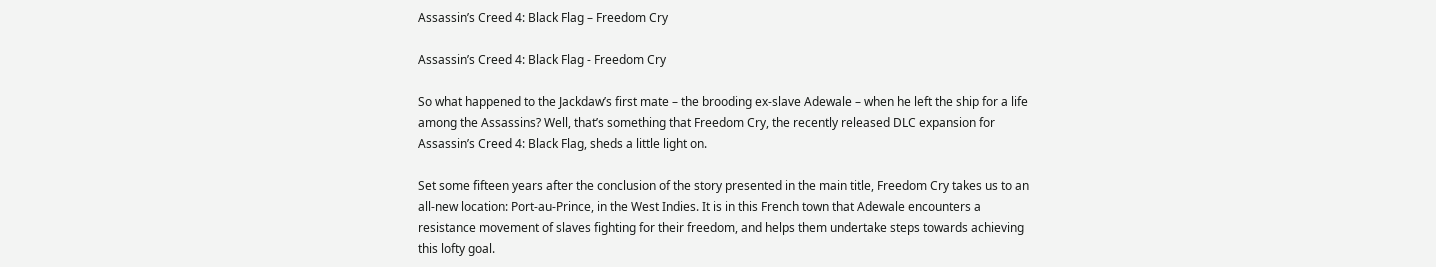Assassin’s Creed 4: Black Flag – Freedom Cry

Assassin’s Creed 4: Black Flag - Freedom Cry

So what happened to the Jackdaw’s first mate – the brooding ex-slave Adewale – when he left the ship for a life among the Assassins? Well, that’s something that Freedom Cry, the recently released DLC expansion for Assassin’s Creed 4: Black Flag, sheds a little light on.

Set some fifteen years after the conclusion of the story presented in the main title, Freedom Cry takes us to an all-new location: Port-au-Prince, in the West Indies. It is in this French town that Adewale encounters a resistance movement of slaves fighting for their freedom, and helps them undertake steps towards achieving this lofty goal.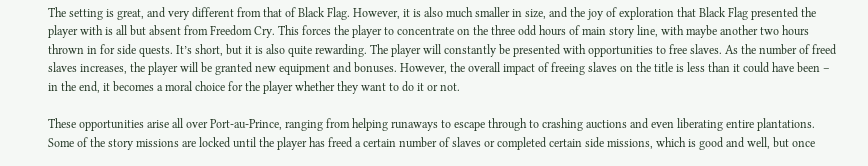The setting is great, and very different from that of Black Flag. However, it is also much smaller in size, and the joy of exploration that Black Flag presented the player with is all but absent from Freedom Cry. This forces the player to concentrate on the three odd hours of main story line, with maybe another two hours thrown in for side quests. It’s short, but it is also quite rewarding. The player will constantly be presented with opportunities to free slaves. As the number of freed slaves increases, the player will be granted new equipment and bonuses. However, the overall impact of freeing slaves on the title is less than it could have been – in the end, it becomes a moral choice for the player whether they want to do it or not.

These opportunities arise all over Port-au-Prince, ranging from helping runaways to escape through to crashing auctions and even liberating entire plantations. Some of the story missions are locked until the player has freed a certain number of slaves or completed certain side missions, which is good and well, but once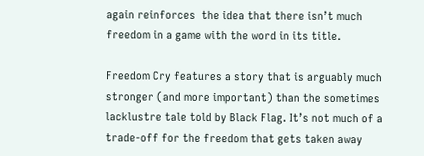again reinforces  the idea that there isn’t much freedom in a game with the word in its title.

Freedom Cry features a story that is arguably much stronger (and more important) than the sometimes lacklustre tale told by Black Flag. It’s not much of a trade-off for the freedom that gets taken away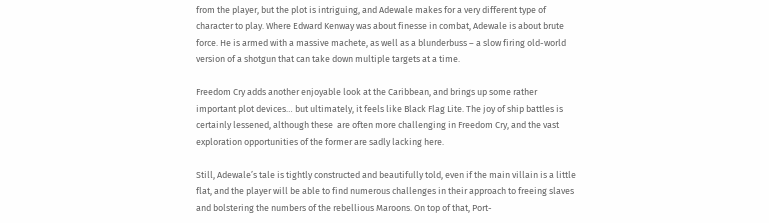from the player, but the plot is intriguing, and Adewale makes for a very different type of character to play. Where Edward Kenway was about finesse in combat, Adewale is about brute force. He is armed with a massive machete, as well as a blunderbuss – a slow firing old-world version of a shotgun that can take down multiple targets at a time.

Freedom Cry adds another enjoyable look at the Caribbean, and brings up some rather important plot devices… but ultimately, it feels like Black Flag Lite. The joy of ship battles is certainly lessened, although these  are often more challenging in Freedom Cry, and the vast exploration opportunities of the former are sadly lacking here.

Still, Adewale’s tale is tightly constructed and beautifully told, even if the main villain is a little flat, and the player will be able to find numerous challenges in their approach to freeing slaves and bolstering the numbers of the rebellious Maroons. On top of that, Port-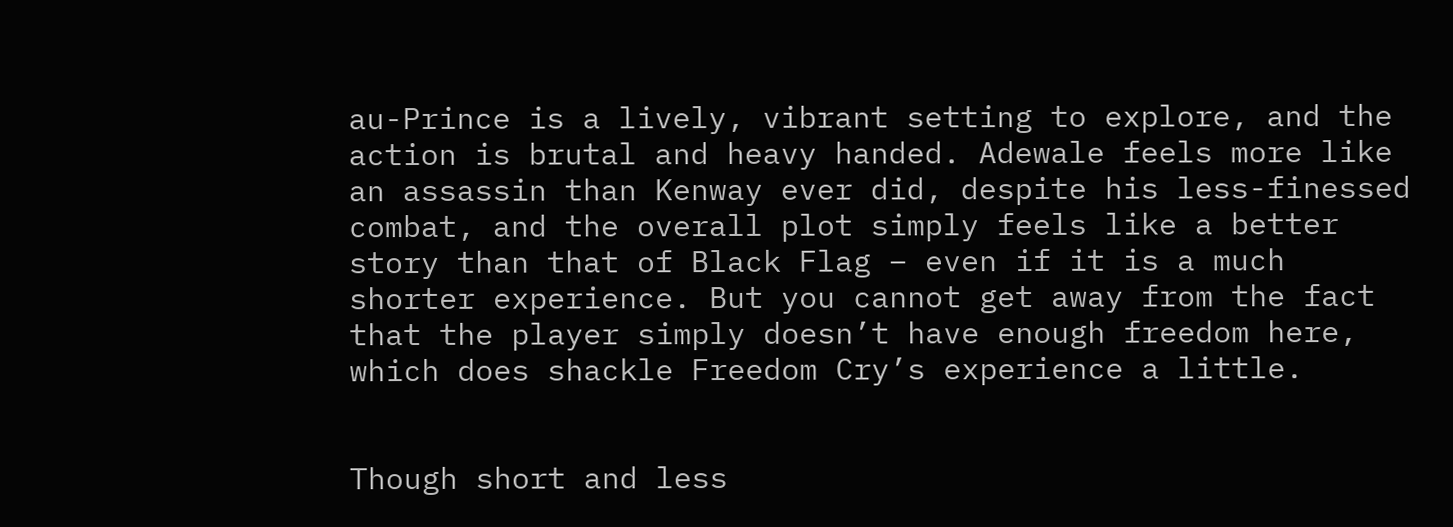au-Prince is a lively, vibrant setting to explore, and the action is brutal and heavy handed. Adewale feels more like an assassin than Kenway ever did, despite his less-finessed combat, and the overall plot simply feels like a better story than that of Black Flag – even if it is a much shorter experience. But you cannot get away from the fact that the player simply doesn’t have enough freedom here, which does shackle Freedom Cry’s experience a little.


Though short and less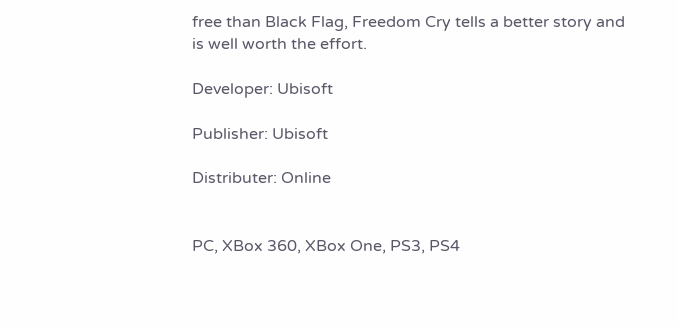free than Black Flag, Freedom Cry tells a better story and is well worth the effort.

Developer: Ubisoft

Publisher: Ubisoft

Distributer: Online


PC, XBox 360, XBox One, PS3, PS4